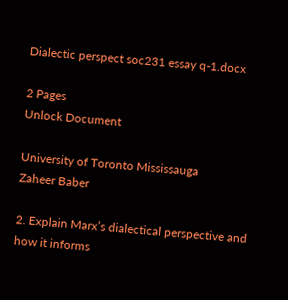Dialectic perspect soc231 essay q-1.docx

2 Pages
Unlock Document

University of Toronto Mississauga
Zaheer Baber

2. Explain Marx’s dialectical perspective and how it informs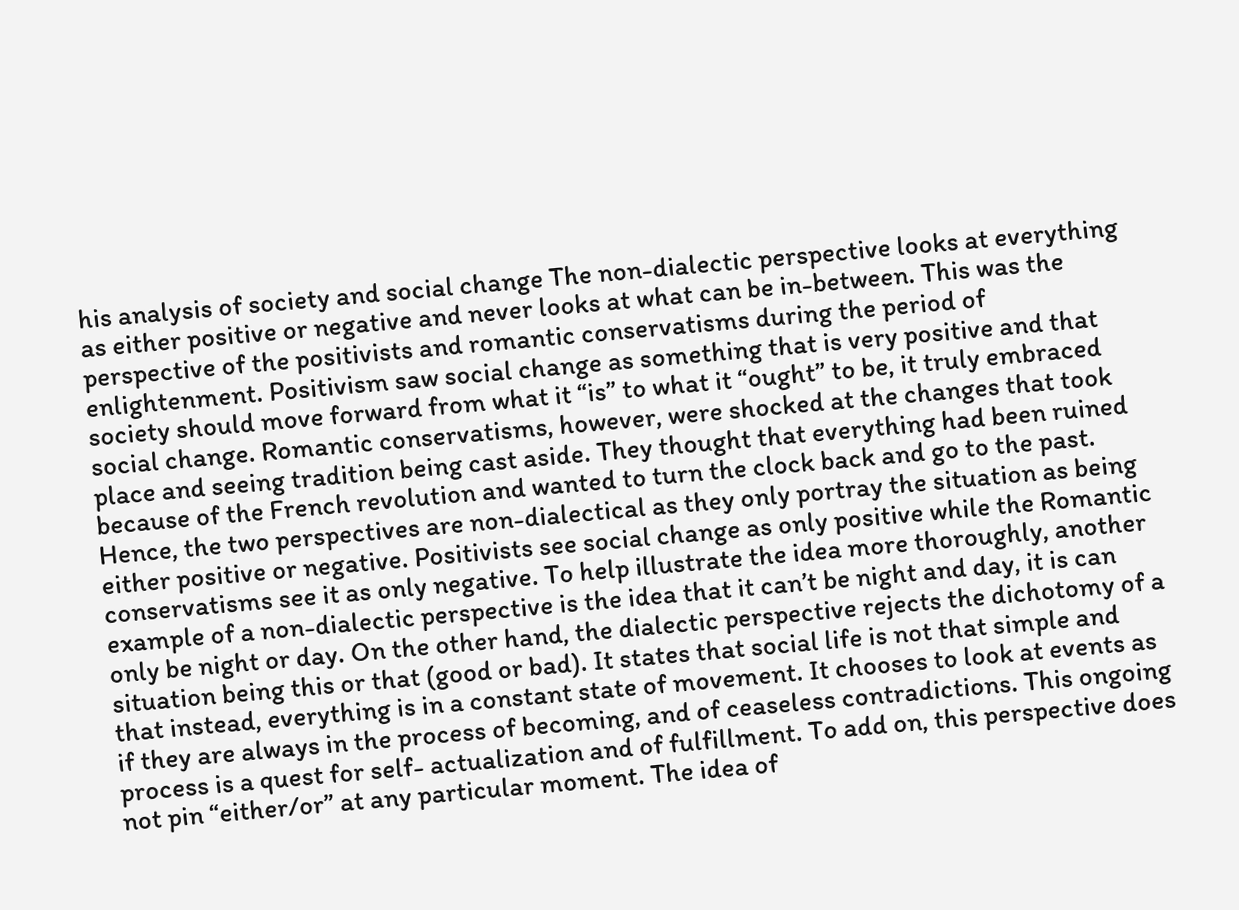his analysis of society and social change The non-dialectic perspective looks at everything as either positive or negative and never looks at what can be in-between. This was the perspective of the positivists and romantic conservatisms during the period of enlightenment. Positivism saw social change as something that is very positive and that society should move forward from what it “is” to what it “ought” to be, it truly embraced social change. Romantic conservatisms, however, were shocked at the changes that took place and seeing tradition being cast aside. They thought that everything had been ruined because of the French revolution and wanted to turn the clock back and go to the past. Hence, the two perspectives are non-dialectical as they only portray the situation as being either positive or negative. Positivists see social change as only positive while the Romantic conservatisms see it as only negative. To help illustrate the idea more thoroughly, another example of a non-dialectic perspective is the idea that it can’t be night and day, it is can only be night or day. On the other hand, the dialectic perspective rejects the dichotomy of a situation being this or that (good or bad). It states that social life is not that simple and that instead, everything is in a constant state of movement. It chooses to look at events as if they are always in the process of becoming, and of ceaseless contradictions. This ongoing process is a quest for self- actualization and of fulfillment. To add on, this perspective does not pin “either/or” at any particular moment. The idea of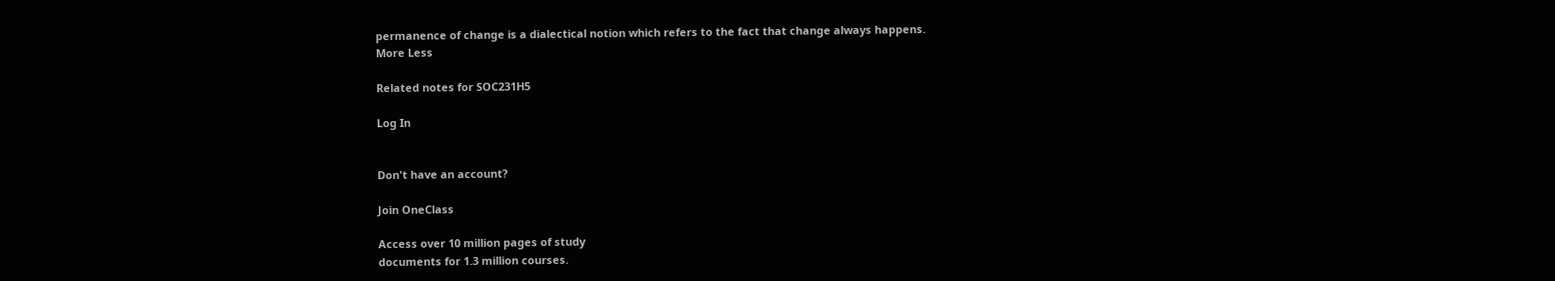permanence of change is a dialectical notion which refers to the fact that change always happens.
More Less

Related notes for SOC231H5

Log In


Don't have an account?

Join OneClass

Access over 10 million pages of study
documents for 1.3 million courses.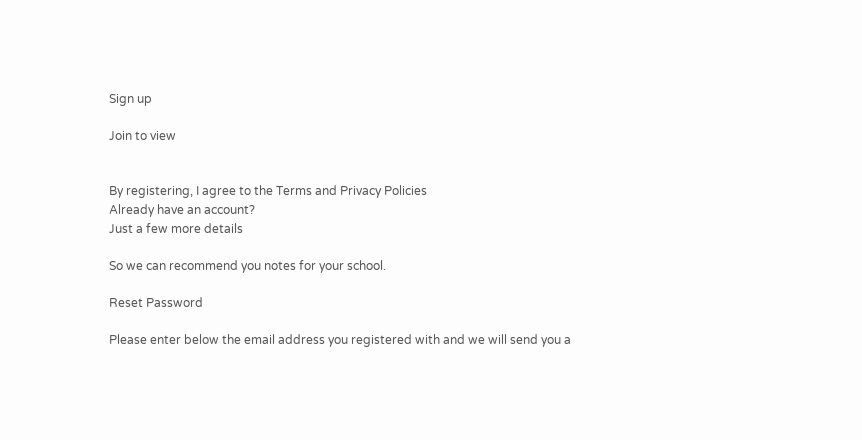Sign up

Join to view


By registering, I agree to the Terms and Privacy Policies
Already have an account?
Just a few more details

So we can recommend you notes for your school.

Reset Password

Please enter below the email address you registered with and we will send you a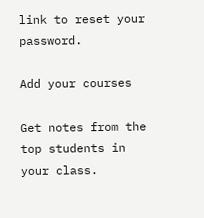link to reset your password.

Add your courses

Get notes from the top students in your class.